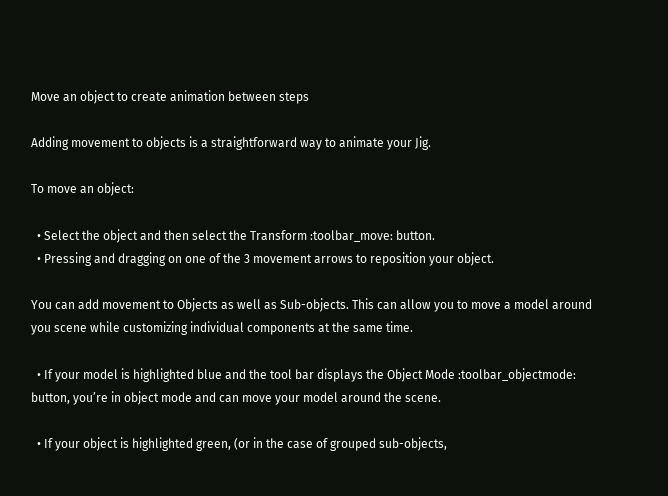Move an object to create animation between steps

Adding movement to objects is a straightforward way to animate your Jig.

To move an object:

  • Select the object and then select the Transform :toolbar_move: button.
  • Pressing and dragging on one of the 3 movement arrows to reposition your object.

You can add movement to Objects as well as Sub-objects. This can allow you to move a model around you scene while customizing individual components at the same time.

  • If your model is highlighted blue and the tool bar displays the Object Mode :toolbar_objectmode: button, you’re in object mode and can move your model around the scene.

  • If your object is highlighted green, (or in the case of grouped sub-objects,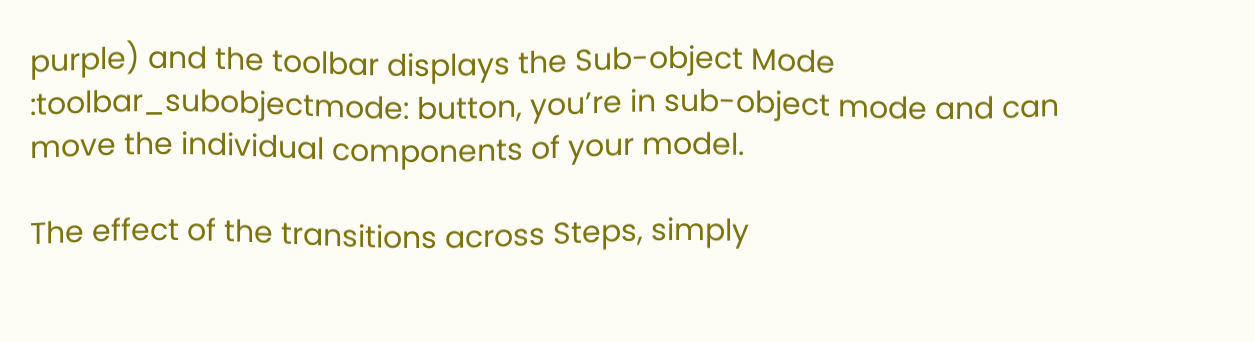purple) and the toolbar displays the Sub-object Mode :toolbar_subobjectmode: button, you’re in sub-object mode and can move the individual components of your model.

The effect of the transitions across Steps, simply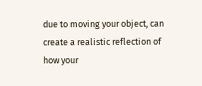due to moving your object, can create a realistic reflection of how your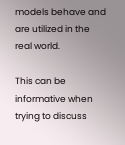models behave and are utilized in the real world.

This can be informative when trying to discuss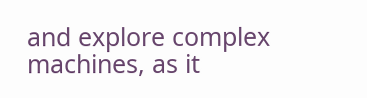and explore complex machines, as it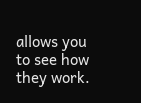allows you to see how they work.